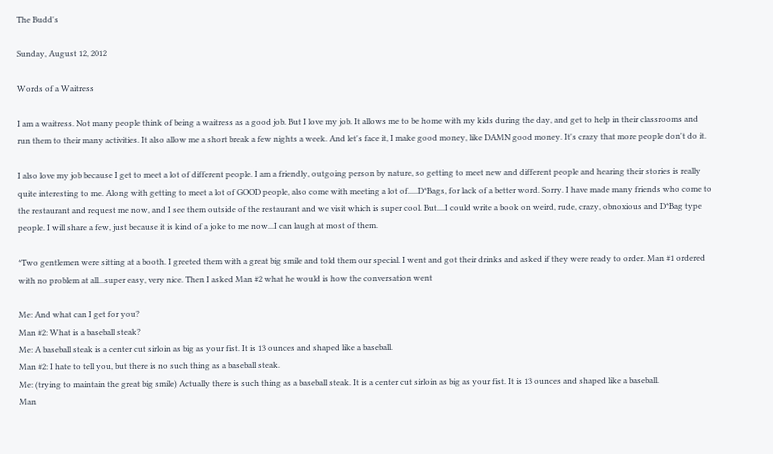The Budd's

Sunday, August 12, 2012

Words of a Waitress

I am a waitress. Not many people think of being a waitress as a good job. But I love my job. It allows me to be home with my kids during the day, and get to help in their classrooms and run them to their many activities. It also allow me a short break a few nights a week. And let's face it, I make good money, like DAMN good money. It's crazy that more people don't do it.

I also love my job because I get to meet a lot of different people. I am a friendly, outgoing person by nature, so getting to meet new and different people and hearing their stories is really quite interesting to me. Along with getting to meet a lot of GOOD people, also come with meeting a lot of.....D*Bags, for lack of a better word. Sorry. I have made many friends who come to the restaurant and request me now, and I see them outside of the restaurant and we visit which is super cool. But....I could write a book on weird, rude, crazy, obnoxious and D*Bag type people. I will share a few, just because it is kind of a joke to me now...I can laugh at most of them.

*Two gentlemen were sitting at a booth. I greeted them with a great big smile and told them our special. I went and got their drinks and asked if they were ready to order. Man #1 ordered with no problem at all...super easy, very nice. Then I asked Man #2 what he would is how the conversation went

Me: And what can I get for you?
Man #2: What is a baseball steak?
Me: A baseball steak is a center cut sirloin as big as your fist. It is 13 ounces and shaped like a baseball.
Man #2: I hate to tell you, but there is no such thing as a baseball steak.
Me: (trying to maintain the great big smile) Actually there is such thing as a baseball steak. It is a center cut sirloin as big as your fist. It is 13 ounces and shaped like a baseball.
Man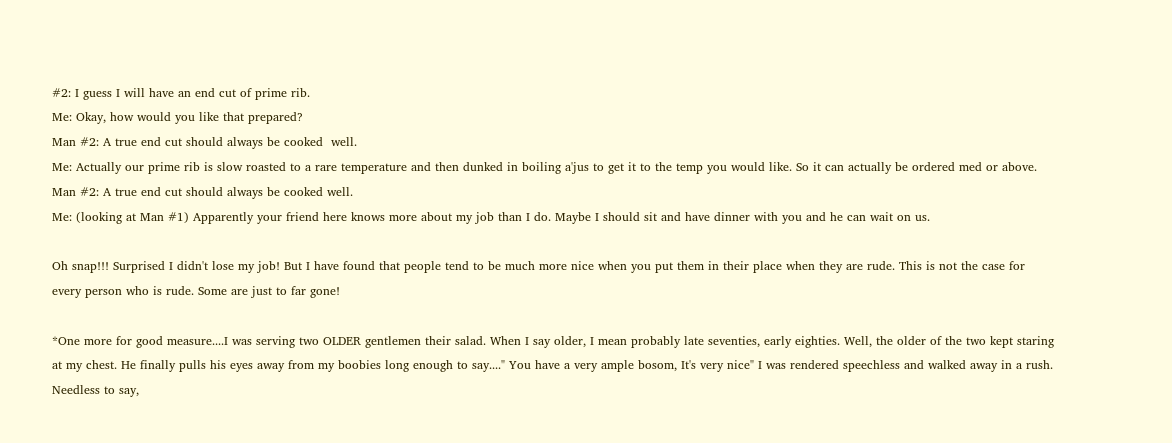#2: I guess I will have an end cut of prime rib.
Me: Okay, how would you like that prepared?
Man #2: A true end cut should always be cooked  well.
Me: Actually our prime rib is slow roasted to a rare temperature and then dunked in boiling a'jus to get it to the temp you would like. So it can actually be ordered med or above.
Man #2: A true end cut should always be cooked well.
Me: (looking at Man #1) Apparently your friend here knows more about my job than I do. Maybe I should sit and have dinner with you and he can wait on us.

Oh snap!!! Surprised I didn't lose my job! But I have found that people tend to be much more nice when you put them in their place when they are rude. This is not the case for every person who is rude. Some are just to far gone!

*One more for good measure....I was serving two OLDER gentlemen their salad. When I say older, I mean probably late seventies, early eighties. Well, the older of the two kept staring at my chest. He finally pulls his eyes away from my boobies long enough to say...." You have a very ample bosom, It's very nice" I was rendered speechless and walked away in a rush. Needless to say,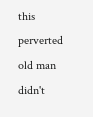this perverted old man didn't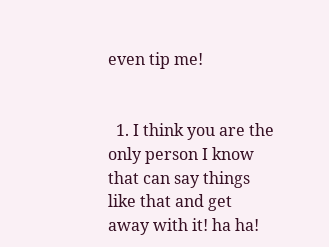even tip me!


  1. I think you are the only person I know that can say things like that and get away with it! ha ha!